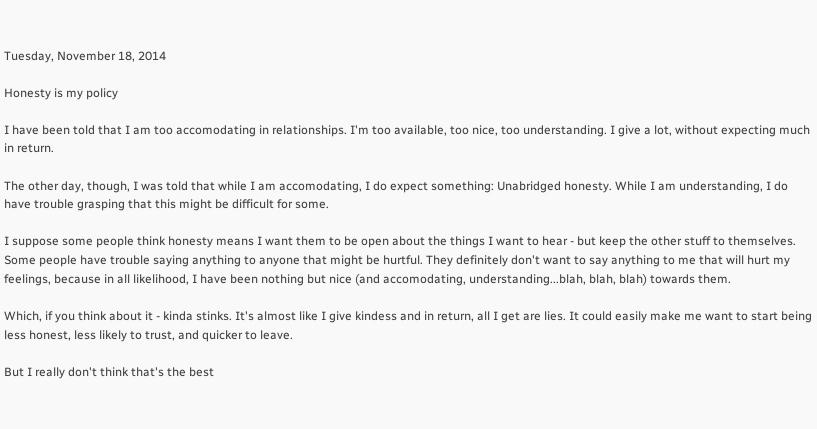Tuesday, November 18, 2014

Honesty is my policy

I have been told that I am too accomodating in relationships. I'm too available, too nice, too understanding. I give a lot, without expecting much in return.

The other day, though, I was told that while I am accomodating, I do expect something: Unabridged honesty. While I am understanding, I do have trouble grasping that this might be difficult for some.

I suppose some people think honesty means I want them to be open about the things I want to hear - but keep the other stuff to themselves. Some people have trouble saying anything to anyone that might be hurtful. They definitely don't want to say anything to me that will hurt my feelings, because in all likelihood, I have been nothing but nice (and accomodating, understanding...blah, blah, blah) towards them.

Which, if you think about it - kinda stinks. It's almost like I give kindess and in return, all I get are lies. It could easily make me want to start being less honest, less likely to trust, and quicker to leave.

But I really don't think that's the best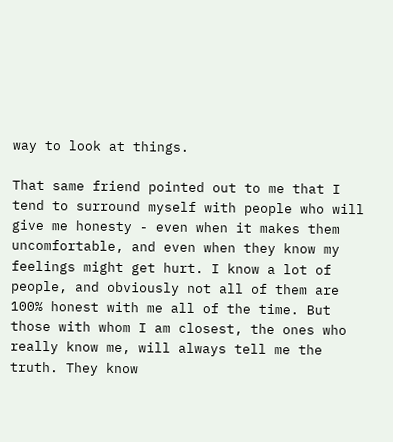way to look at things.

That same friend pointed out to me that I tend to surround myself with people who will give me honesty - even when it makes them uncomfortable, and even when they know my feelings might get hurt. I know a lot of people, and obviously not all of them are 100% honest with me all of the time. But those with whom I am closest, the ones who really know me, will always tell me the truth. They know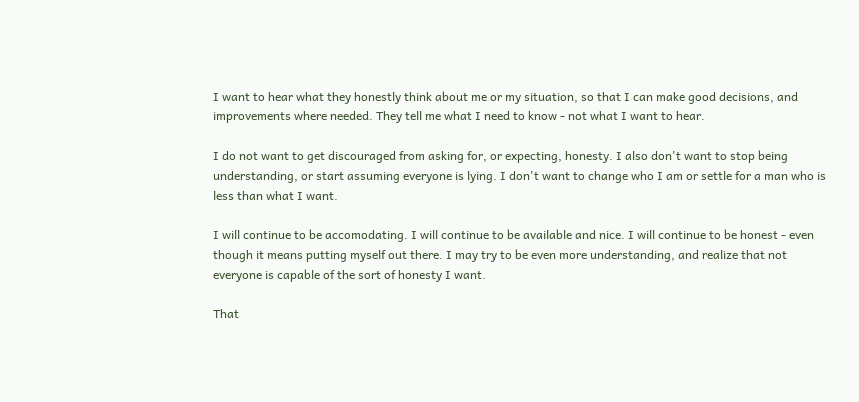I want to hear what they honestly think about me or my situation, so that I can make good decisions, and improvements where needed. They tell me what I need to know - not what I want to hear.

I do not want to get discouraged from asking for, or expecting, honesty. I also don't want to stop being understanding, or start assuming everyone is lying. I don't want to change who I am or settle for a man who is less than what I want.

I will continue to be accomodating. I will continue to be available and nice. I will continue to be honest - even though it means putting myself out there. I may try to be even more understanding, and realize that not everyone is capable of the sort of honesty I want.

That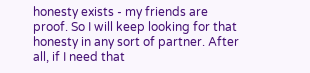honesty exists - my friends are proof. So I will keep looking for that honesty in any sort of partner. After all, if I need that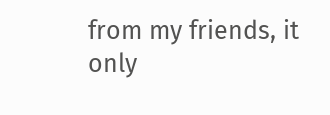from my friends, it only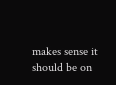makes sense it should be on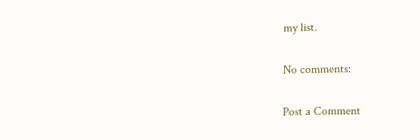my list.

No comments:

Post a Comment